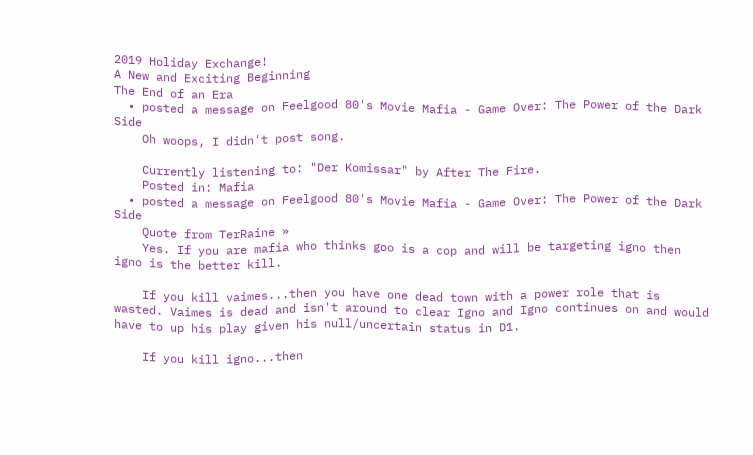2019 Holiday Exchange!
A New and Exciting Beginning
The End of an Era
  • posted a message on Feelgood 80's Movie Mafia - Game Over: The Power of the Dark Side
    Oh woops, I didn't post song.

    Currently listening to: "Der Komissar" by After The Fire.
    Posted in: Mafia
  • posted a message on Feelgood 80's Movie Mafia - Game Over: The Power of the Dark Side
    Quote from TerRaine »
    Yes. If you are mafia who thinks goo is a cop and will be targeting igno then igno is the better kill.

    If you kill vaimes...then you have one dead town with a power role that is wasted. Vaimes is dead and isn't around to clear Igno and Igno continues on and would have to up his play given his null/uncertain status in D1.

    If you kill igno...then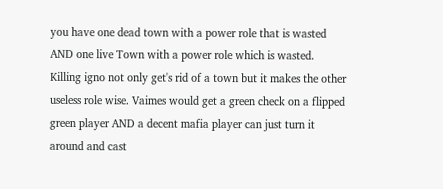you have one dead town with a power role that is wasted AND one live Town with a power role which is wasted. Killing igno not only get's rid of a town but it makes the other useless role wise. Vaimes would get a green check on a flipped green player AND a decent mafia player can just turn it around and cast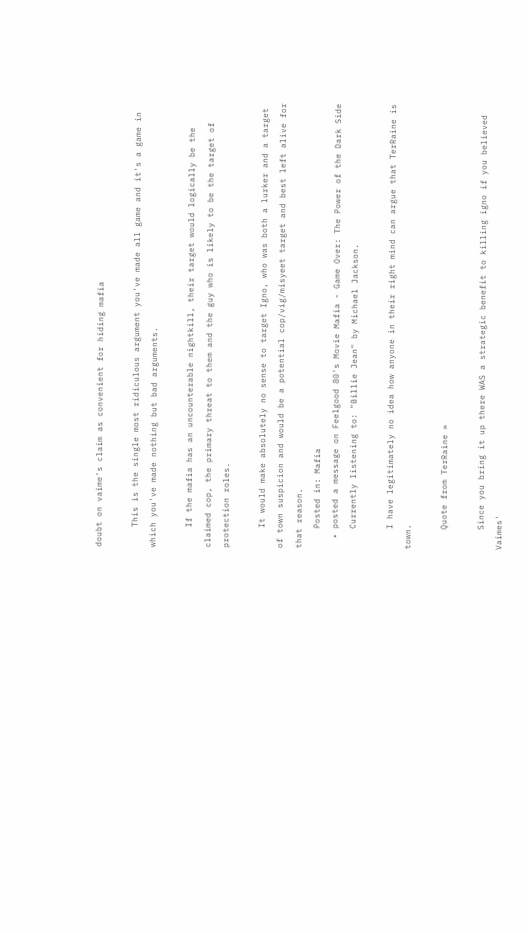doubt on vaime's claim as convenient for hiding mafia

    This is the single most ridiculous argument you've made all game and it's a game in which you've made nothing but bad arguments.

    If the mafia has an uncounterable nightkill, their target would logically be the claimed cop, the primary threat to them and the guy who is likely to be the target of protection roles.

    It would make absolutely no sense to target Igno, who was both a lurker and a target of town suspicion and would be a potential cop/vig/misyeet target and best left alive for that reason.
    Posted in: Mafia
  • posted a message on Feelgood 80's Movie Mafia - Game Over: The Power of the Dark Side
    Currently listening to: "Billie Jean" by Michael Jackson.

    I have legitimately no idea how anyone in their right mind can argue that TerRaine is town.

    Quote from TerRaine »

    Since you bring it up there WAS a strategic benefit to killing igno if you believed Vaimes'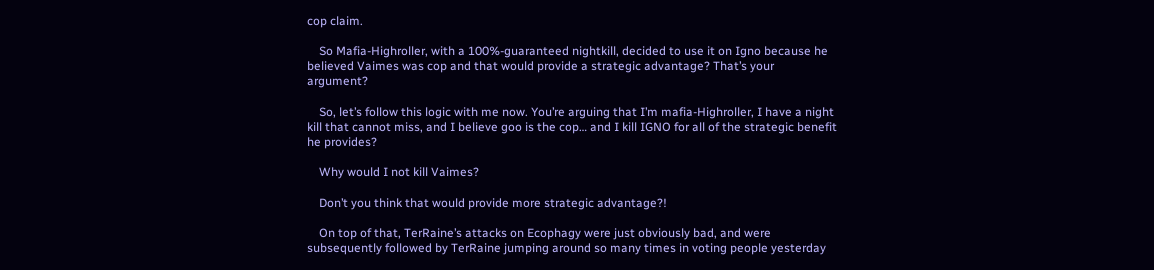cop claim.

    So Mafia-Highroller, with a 100%-guaranteed nightkill, decided to use it on Igno because he believed Vaimes was cop and that would provide a strategic advantage? That’s your argument?

    So, let’s follow this logic with me now. You’re arguing that I’m mafia-Highroller, I have a night kill that cannot miss, and I believe goo is the cop… and I kill IGNO for all of the strategic benefit he provides?

    Why would I not kill Vaimes?

    Don’t you think that would provide more strategic advantage?!

    On top of that, TerRaine’s attacks on Ecophagy were just obviously bad, and were subsequently followed by TerRaine jumping around so many times in voting people yesterday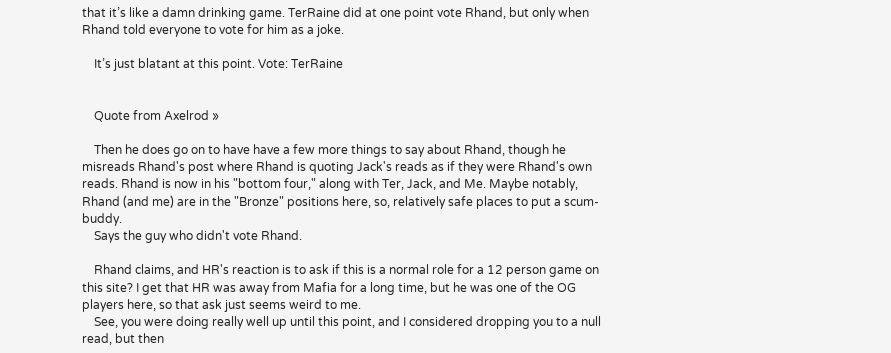that it’s like a damn drinking game. TerRaine did at one point vote Rhand, but only when Rhand told everyone to vote for him as a joke.

    It’s just blatant at this point. Vote: TerRaine


    Quote from Axelrod »

    Then he does go on to have have a few more things to say about Rhand, though he misreads Rhand's post where Rhand is quoting Jack's reads as if they were Rhand's own reads. Rhand is now in his "bottom four," along with Ter, Jack, and Me. Maybe notably, Rhand (and me) are in the "Bronze" positions here, so, relatively safe places to put a scum-buddy.
    Says the guy who didn't vote Rhand.

    Rhand claims, and HR's reaction is to ask if this is a normal role for a 12 person game on this site? I get that HR was away from Mafia for a long time, but he was one of the OG players here, so that ask just seems weird to me.
    See, you were doing really well up until this point, and I considered dropping you to a null read, but then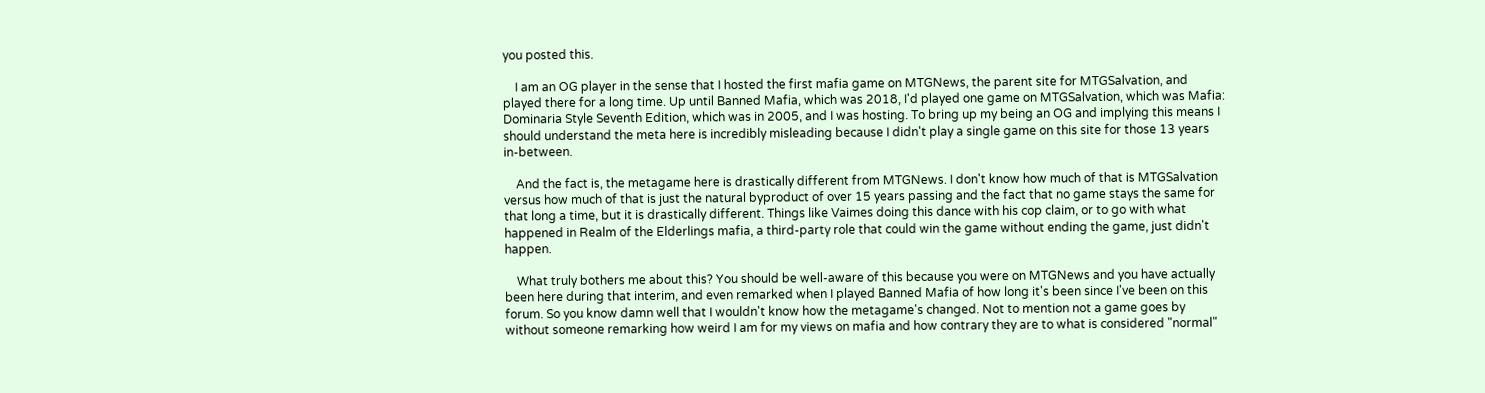you posted this.

    I am an OG player in the sense that I hosted the first mafia game on MTGNews, the parent site for MTGSalvation, and played there for a long time. Up until Banned Mafia, which was 2018, I'd played one game on MTGSalvation, which was Mafia: Dominaria Style Seventh Edition, which was in 2005, and I was hosting. To bring up my being an OG and implying this means I should understand the meta here is incredibly misleading because I didn't play a single game on this site for those 13 years in-between.

    And the fact is, the metagame here is drastically different from MTGNews. I don't know how much of that is MTGSalvation versus how much of that is just the natural byproduct of over 15 years passing and the fact that no game stays the same for that long a time, but it is drastically different. Things like Vaimes doing this dance with his cop claim, or to go with what happened in Realm of the Elderlings mafia, a third-party role that could win the game without ending the game, just didn't happen.

    What truly bothers me about this? You should be well-aware of this because you were on MTGNews and you have actually been here during that interim, and even remarked when I played Banned Mafia of how long it's been since I've been on this forum. So you know damn well that I wouldn't know how the metagame's changed. Not to mention not a game goes by without someone remarking how weird I am for my views on mafia and how contrary they are to what is considered "normal"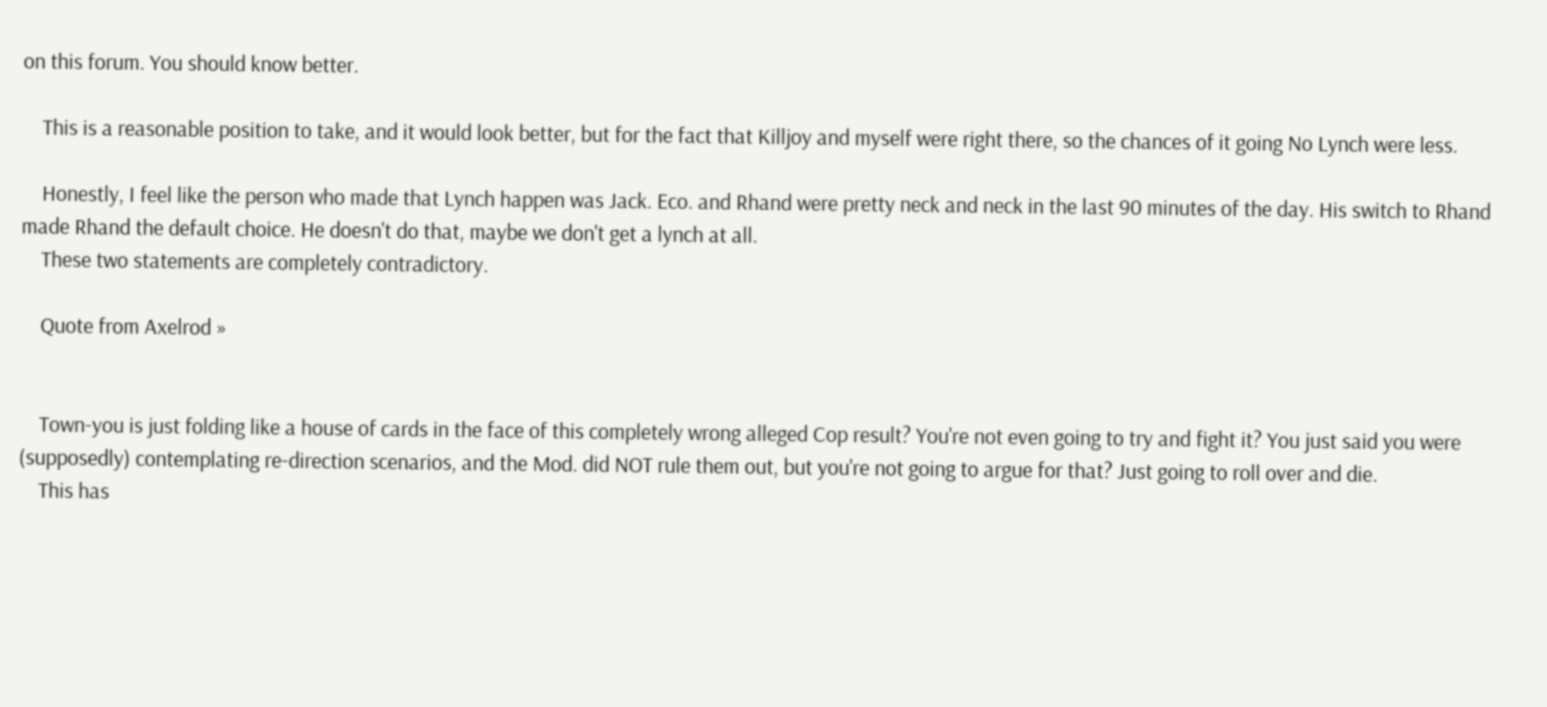on this forum. You should know better.

    This is a reasonable position to take, and it would look better, but for the fact that Killjoy and myself were right there, so the chances of it going No Lynch were less.

    Honestly, I feel like the person who made that Lynch happen was Jack. Eco. and Rhand were pretty neck and neck in the last 90 minutes of the day. His switch to Rhand made Rhand the default choice. He doesn't do that, maybe we don't get a lynch at all.
    These two statements are completely contradictory.

    Quote from Axelrod »


    Town-you is just folding like a house of cards in the face of this completely wrong alleged Cop result? You're not even going to try and fight it? You just said you were (supposedly) contemplating re-direction scenarios, and the Mod. did NOT rule them out, but you're not going to argue for that? Just going to roll over and die.
    This has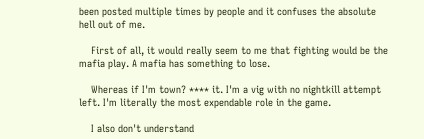been posted multiple times by people and it confuses the absolute hell out of me.

    First of all, it would really seem to me that fighting would be the mafia play. A mafia has something to lose.

    Whereas if I'm town? **** it. I'm a vig with no nightkill attempt left. I'm literally the most expendable role in the game.

    I also don't understand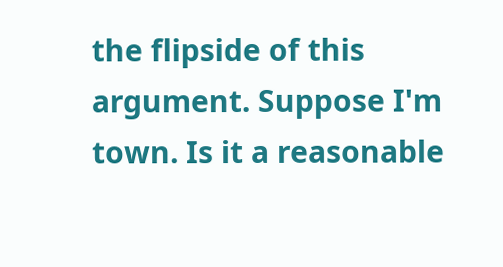the flipside of this argument. Suppose I'm town. Is it a reasonable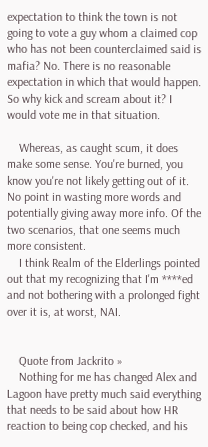expectation to think the town is not going to vote a guy whom a claimed cop who has not been counterclaimed said is mafia? No. There is no reasonable expectation in which that would happen. So why kick and scream about it? I would vote me in that situation.

    Whereas, as caught scum, it does make some sense. You're burned, you know you're not likely getting out of it. No point in wasting more words and potentially giving away more info. Of the two scenarios, that one seems much more consistent.
    I think Realm of the Elderlings pointed out that my recognizing that I'm ****ed and not bothering with a prolonged fight over it is, at worst, NAI.


    Quote from Jackrito »
    Nothing for me has changed Alex and Lagoon have pretty much said everything that needs to be said about how HR reaction to being cop checked, and his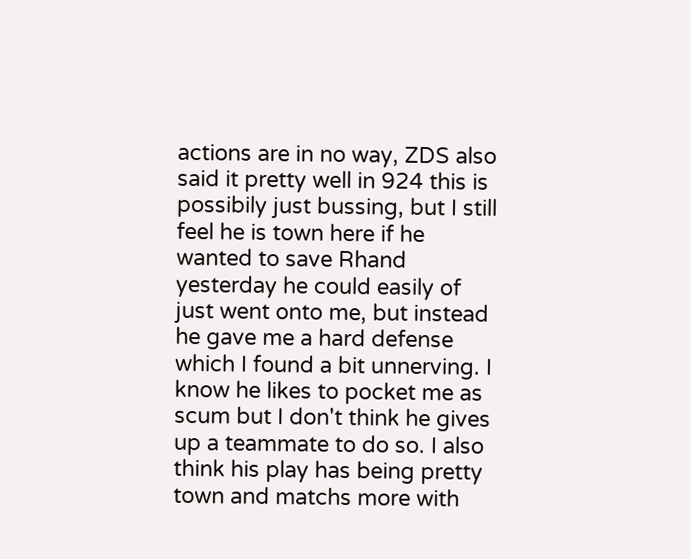actions are in no way, ZDS also said it pretty well in 924 this is possibily just bussing, but I still feel he is town here if he wanted to save Rhand yesterday he could easily of just went onto me, but instead he gave me a hard defense which I found a bit unnerving. I know he likes to pocket me as scum but I don't think he gives up a teammate to do so. I also think his play has being pretty town and matchs more with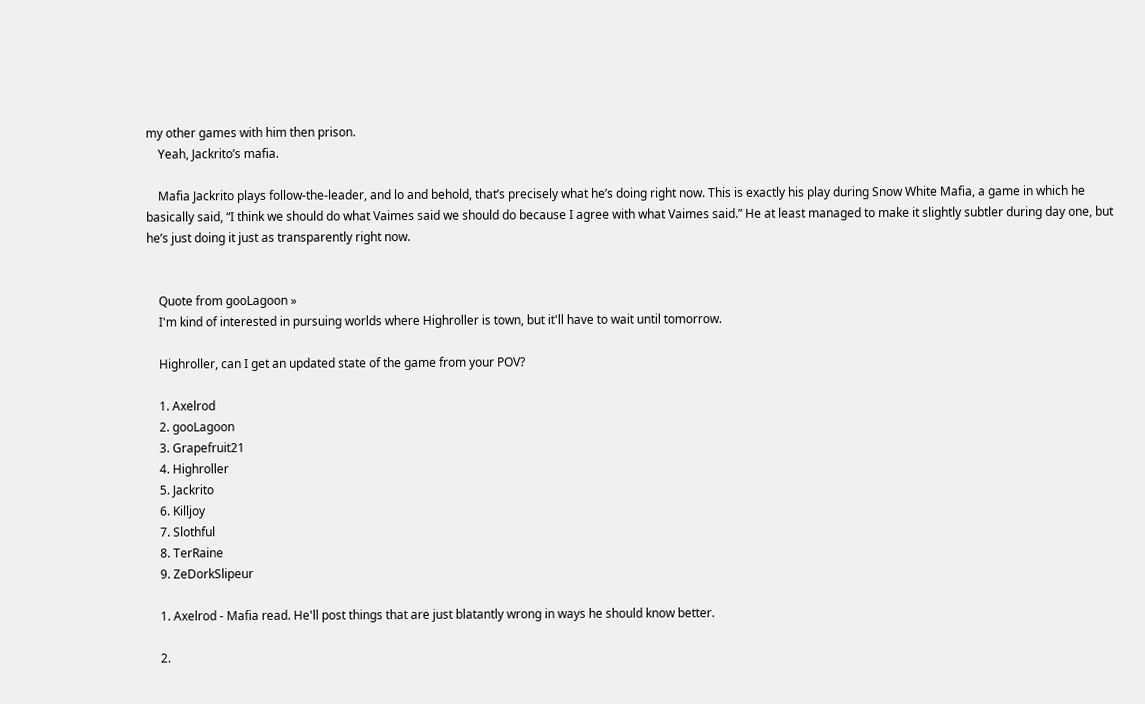my other games with him then prison.
    Yeah, Jackrito’s mafia.

    Mafia Jackrito plays follow-the-leader, and lo and behold, that’s precisely what he’s doing right now. This is exactly his play during Snow White Mafia, a game in which he basically said, “I think we should do what Vaimes said we should do because I agree with what Vaimes said.” He at least managed to make it slightly subtler during day one, but he’s just doing it just as transparently right now.


    Quote from gooLagoon »
    I'm kind of interested in pursuing worlds where Highroller is town, but it'll have to wait until tomorrow.

    Highroller, can I get an updated state of the game from your POV?

    1. Axelrod
    2. gooLagoon
    3. Grapefruit21
    4. Highroller
    5. Jackrito
    6. Killjoy
    7. Slothful
    8. TerRaine
    9. ZeDorkSlipeur

    1. Axelrod - Mafia read. He'll post things that are just blatantly wrong in ways he should know better.

    2.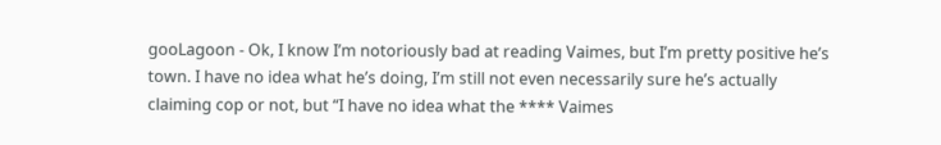gooLagoon - Ok, I know I’m notoriously bad at reading Vaimes, but I’m pretty positive he’s town. I have no idea what he’s doing, I’m still not even necessarily sure he’s actually claiming cop or not, but “I have no idea what the **** Vaimes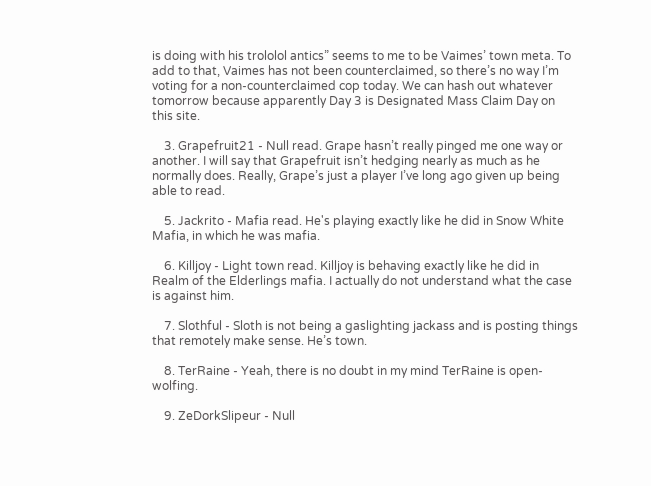is doing with his trololol antics” seems to me to be Vaimes’ town meta. To add to that, Vaimes has not been counterclaimed, so there’s no way I’m voting for a non-counterclaimed cop today. We can hash out whatever tomorrow because apparently Day 3 is Designated Mass Claim Day on this site.

    3. Grapefruit21 - Null read. Grape hasn’t really pinged me one way or another. I will say that Grapefruit isn’t hedging nearly as much as he normally does. Really, Grape’s just a player I’ve long ago given up being able to read.

    5. Jackrito - Mafia read. He's playing exactly like he did in Snow White Mafia, in which he was mafia.

    6. Killjoy - Light town read. Killjoy is behaving exactly like he did in Realm of the Elderlings mafia. I actually do not understand what the case is against him.

    7. Slothful - Sloth is not being a gaslighting jackass and is posting things that remotely make sense. He’s town.

    8. TerRaine - Yeah, there is no doubt in my mind TerRaine is open-wolfing.

    9. ZeDorkSlipeur - Null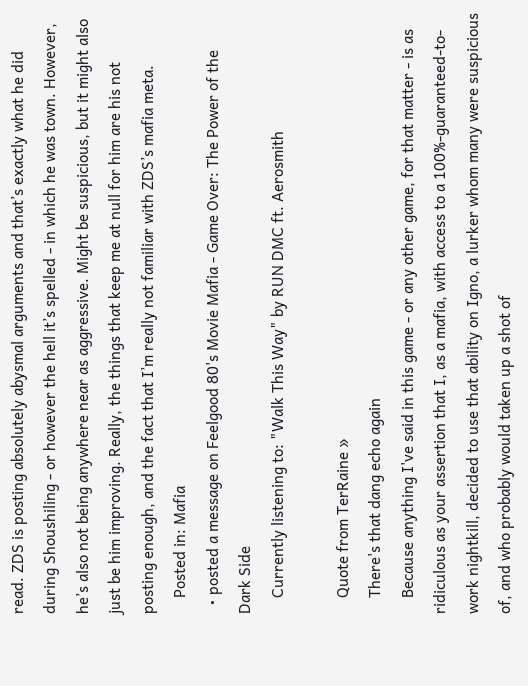read. ZDS is posting absolutely abysmal arguments and that’s exactly what he did during Shoushiling - or however the hell it’s spelled - in which he was town. However, he’s also not being anywhere near as aggressive. Might be suspicious, but it might also just be him improving. Really, the things that keep me at null for him are his not posting enough, and the fact that I’m really not familiar with ZDS’s mafia meta.
    Posted in: Mafia
  • posted a message on Feelgood 80's Movie Mafia - Game Over: The Power of the Dark Side
    Currently listening to: "Walk This Way" by RUN DMC ft. Aerosmith

    Quote from TerRaine »
    There's that dang echo again
    Because anything I've said in this game - or any other game, for that matter - is as ridiculous as your assertion that I, as a mafia, with access to a 100%-guaranteed-to-work nightkill, decided to use that ability on Igno, a lurker whom many were suspicious of, and who probably would taken up a shot of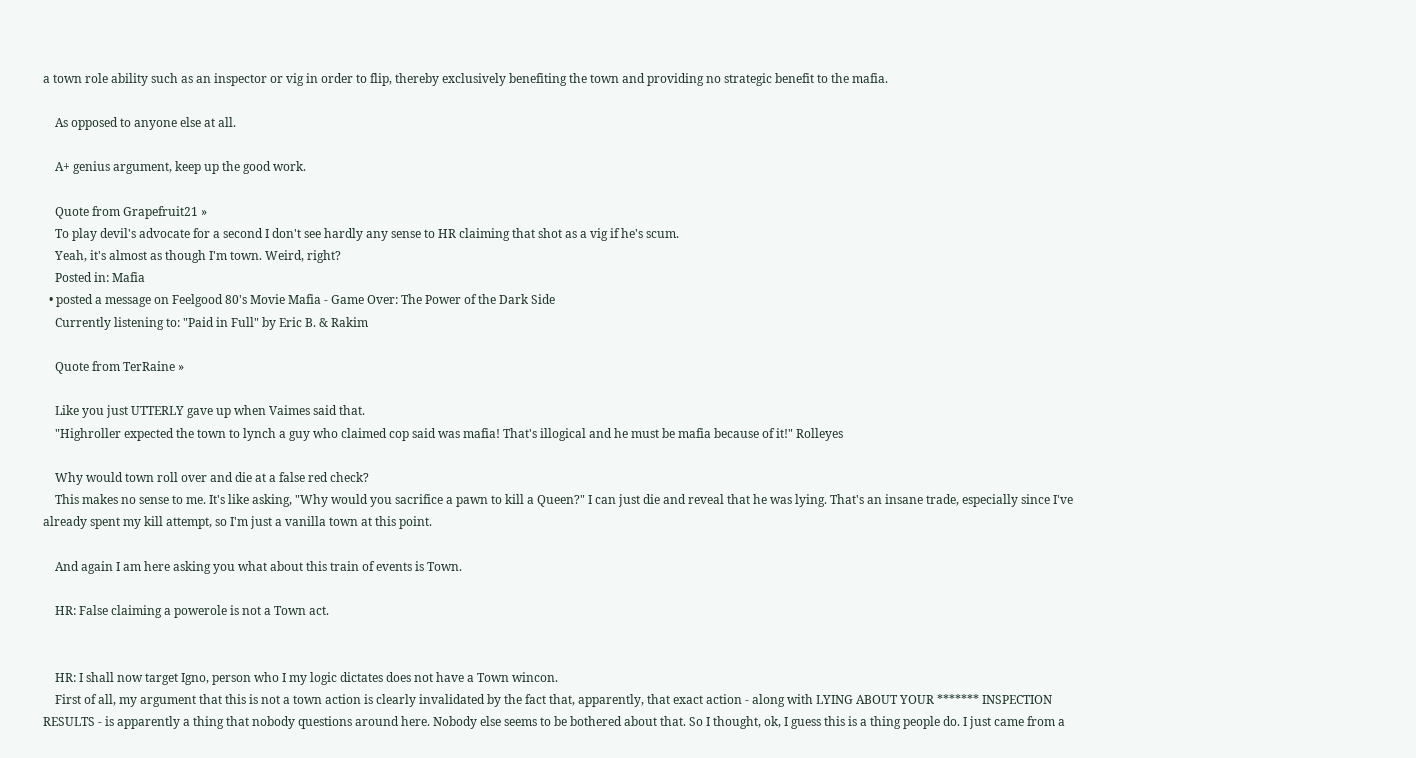a town role ability such as an inspector or vig in order to flip, thereby exclusively benefiting the town and providing no strategic benefit to the mafia.

    As opposed to anyone else at all.

    A+ genius argument, keep up the good work.

    Quote from Grapefruit21 »
    To play devil's advocate for a second I don't see hardly any sense to HR claiming that shot as a vig if he's scum.
    Yeah, it's almost as though I'm town. Weird, right?
    Posted in: Mafia
  • posted a message on Feelgood 80's Movie Mafia - Game Over: The Power of the Dark Side
    Currently listening to: "Paid in Full" by Eric B. & Rakim

    Quote from TerRaine »

    Like you just UTTERLY gave up when Vaimes said that.
    "Highroller expected the town to lynch a guy who claimed cop said was mafia! That's illogical and he must be mafia because of it!" Rolleyes

    Why would town roll over and die at a false red check?
    This makes no sense to me. It's like asking, "Why would you sacrifice a pawn to kill a Queen?" I can just die and reveal that he was lying. That's an insane trade, especially since I've already spent my kill attempt, so I'm just a vanilla town at this point.

    And again I am here asking you what about this train of events is Town.

    HR: False claiming a powerole is not a Town act.


    HR: I shall now target Igno, person who I my logic dictates does not have a Town wincon.
    First of all, my argument that this is not a town action is clearly invalidated by the fact that, apparently, that exact action - along with LYING ABOUT YOUR ******* INSPECTION RESULTS - is apparently a thing that nobody questions around here. Nobody else seems to be bothered about that. So I thought, ok, I guess this is a thing people do. I just came from a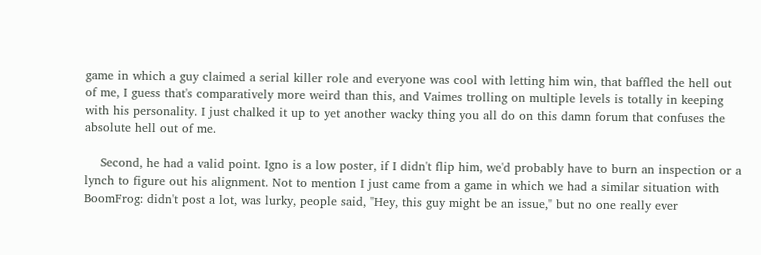game in which a guy claimed a serial killer role and everyone was cool with letting him win, that baffled the hell out of me, I guess that's comparatively more weird than this, and Vaimes trolling on multiple levels is totally in keeping with his personality. I just chalked it up to yet another wacky thing you all do on this damn forum that confuses the absolute hell out of me.

    Second, he had a valid point. Igno is a low poster, if I didn't flip him, we'd probably have to burn an inspection or a lynch to figure out his alignment. Not to mention I just came from a game in which we had a similar situation with BoomFrog: didn't post a lot, was lurky, people said, "Hey, this guy might be an issue," but no one really ever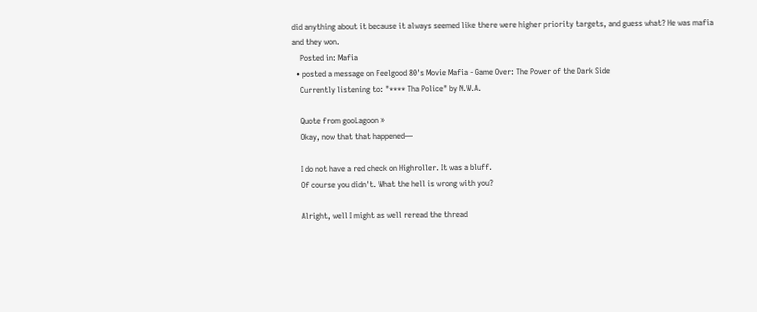did anything about it because it always seemed like there were higher priority targets, and guess what? He was mafia and they won.
    Posted in: Mafia
  • posted a message on Feelgood 80's Movie Mafia - Game Over: The Power of the Dark Side
    Currently listening to: "**** Tha Police" by N.W.A.

    Quote from gooLagoon »
    Okay, now that that happened—

    I do not have a red check on Highroller. It was a bluff.
    Of course you didn't. What the hell is wrong with you?

    Alright, well I might as well reread the thread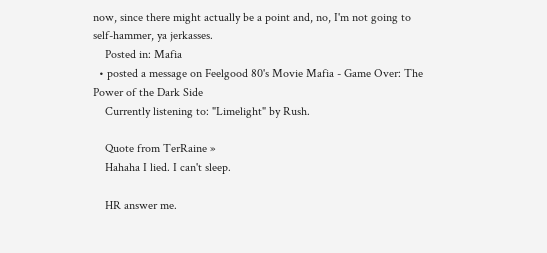now, since there might actually be a point and, no, I'm not going to self-hammer, ya jerkasses.
    Posted in: Mafia
  • posted a message on Feelgood 80's Movie Mafia - Game Over: The Power of the Dark Side
    Currently listening to: "Limelight" by Rush.

    Quote from TerRaine »
    Hahaha I lied. I can't sleep.

    HR answer me.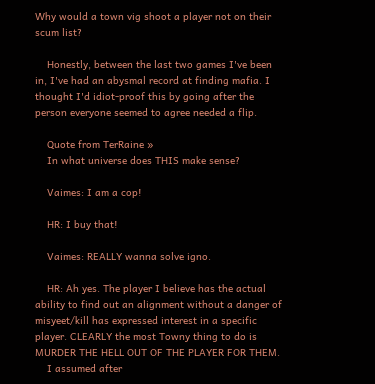Why would a town vig shoot a player not on their scum list?

    Honestly, between the last two games I've been in, I've had an abysmal record at finding mafia. I thought I'd idiot-proof this by going after the person everyone seemed to agree needed a flip.

    Quote from TerRaine »
    In what universe does THIS make sense?

    Vaimes: I am a cop!

    HR: I buy that!

    Vaimes: REALLY wanna solve igno.

    HR: Ah yes. The player I believe has the actual ability to find out an alignment without a danger of misyeet/kill has expressed interest in a specific player. CLEARLY the most Towny thing to do is MURDER THE HELL OUT OF THE PLAYER FOR THEM.
    I assumed after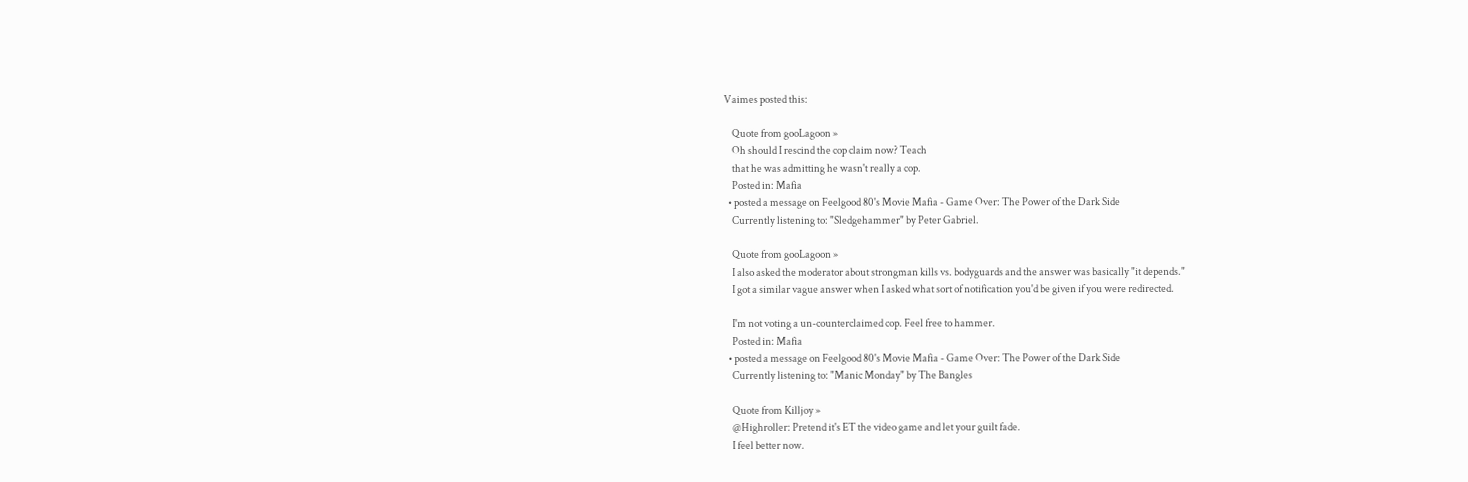Vaimes posted this:

    Quote from gooLagoon »
    Oh should I rescind the cop claim now? Teach
    that he was admitting he wasn't really a cop.
    Posted in: Mafia
  • posted a message on Feelgood 80's Movie Mafia - Game Over: The Power of the Dark Side
    Currently listening to: "Sledgehammer" by Peter Gabriel.

    Quote from gooLagoon »
    I also asked the moderator about strongman kills vs. bodyguards and the answer was basically "it depends."
    I got a similar vague answer when I asked what sort of notification you'd be given if you were redirected.

    I'm not voting a un-counterclaimed cop. Feel free to hammer.
    Posted in: Mafia
  • posted a message on Feelgood 80's Movie Mafia - Game Over: The Power of the Dark Side
    Currently listening to: "Manic Monday" by The Bangles

    Quote from Killjoy »
    @Highroller: Pretend it's ET the video game and let your guilt fade.
    I feel better now.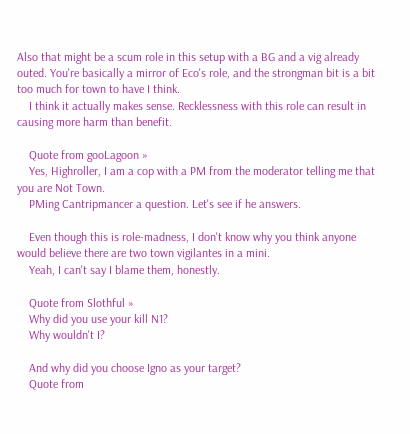Also that might be a scum role in this setup with a BG and a vig already outed. You're basically a mirror of Eco's role, and the strongman bit is a bit too much for town to have I think.
    I think it actually makes sense. Recklessness with this role can result in causing more harm than benefit.

    Quote from gooLagoon »
    Yes, Highroller, I am a cop with a PM from the moderator telling me that you are Not Town.
    PMing Cantripmancer a question. Let's see if he answers.

    Even though this is role-madness, I don't know why you think anyone would believe there are two town vigilantes in a mini.
    Yeah, I can't say I blame them, honestly.

    Quote from Slothful »
    Why did you use your kill N1?
    Why wouldn't I?

    And why did you choose Igno as your target?
    Quote from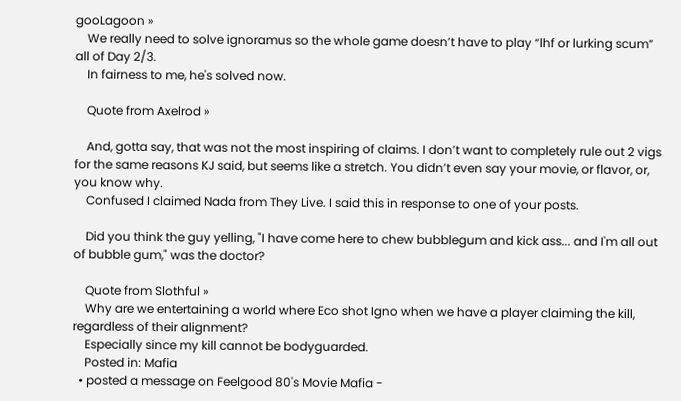gooLagoon »
    We really need to solve ignoramus so the whole game doesn’t have to play “lhf or lurking scum” all of Day 2/3.
    In fairness to me, he's solved now.

    Quote from Axelrod »

    And, gotta say, that was not the most inspiring of claims. I don’t want to completely rule out 2 vigs for the same reasons KJ said, but seems like a stretch. You didn’t even say your movie, or flavor, or, you know why.
    Confused I claimed Nada from They Live. I said this in response to one of your posts.

    Did you think the guy yelling, "I have come here to chew bubblegum and kick ass... and I'm all out of bubble gum," was the doctor?

    Quote from Slothful »
    Why are we entertaining a world where Eco shot Igno when we have a player claiming the kill, regardless of their alignment?
    Especially since my kill cannot be bodyguarded.
    Posted in: Mafia
  • posted a message on Feelgood 80's Movie Mafia -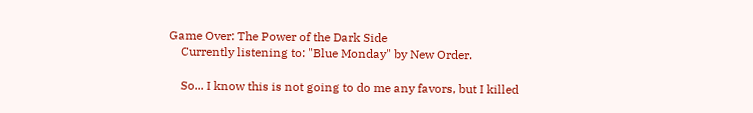Game Over: The Power of the Dark Side
    Currently listening to: "Blue Monday" by New Order.

    So... I know this is not going to do me any favors, but I killed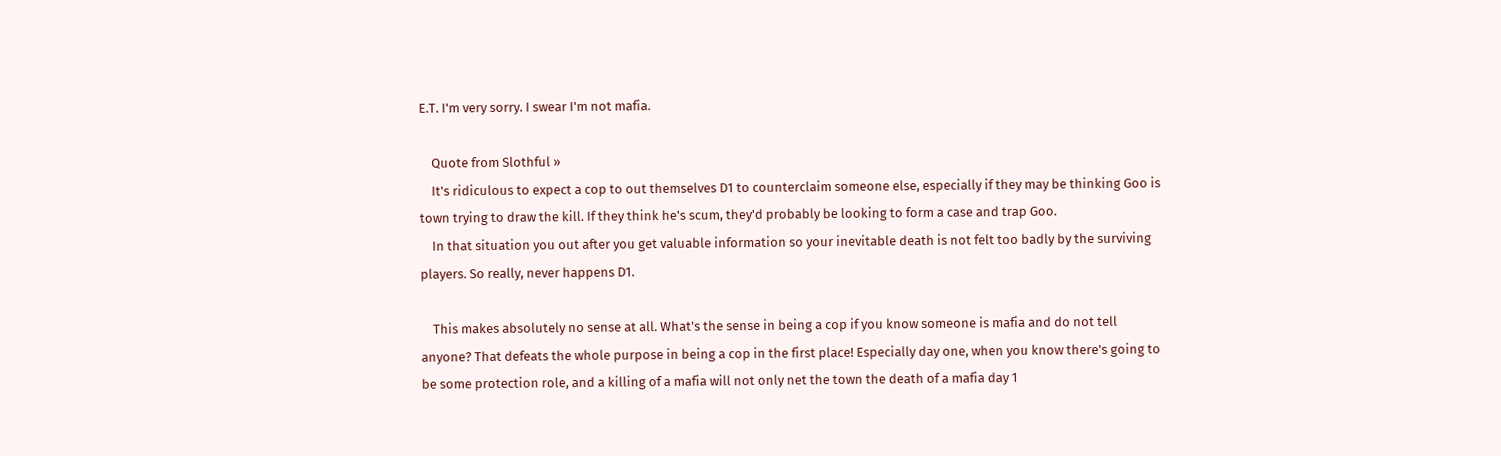E.T. I'm very sorry. I swear I'm not mafia.

    Quote from Slothful »
    It's ridiculous to expect a cop to out themselves D1 to counterclaim someone else, especially if they may be thinking Goo is town trying to draw the kill. If they think he's scum, they'd probably be looking to form a case and trap Goo.
    In that situation you out after you get valuable information so your inevitable death is not felt too badly by the surviving players. So really, never happens D1.

    This makes absolutely no sense at all. What's the sense in being a cop if you know someone is mafia and do not tell anyone? That defeats the whole purpose in being a cop in the first place! Especially day one, when you know there's going to be some protection role, and a killing of a mafia will not only net the town the death of a mafia day 1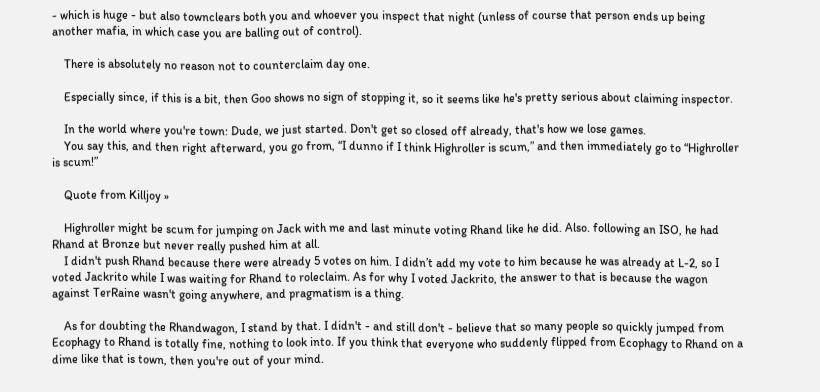- which is huge - but also townclears both you and whoever you inspect that night (unless of course that person ends up being another mafia, in which case you are balling out of control).

    There is absolutely no reason not to counterclaim day one.

    Especially since, if this is a bit, then Goo shows no sign of stopping it, so it seems like he's pretty serious about claiming inspector.

    In the world where you're town: Dude, we just started. Don't get so closed off already, that's how we lose games.
    You say this, and then right afterward, you go from, “I dunno if I think Highroller is scum,” and then immediately go to “Highroller is scum!”

    Quote from Killjoy »

    Highroller might be scum for jumping on Jack with me and last minute voting Rhand like he did. Also. following an ISO, he had Rhand at Bronze but never really pushed him at all.
    I didn't push Rhand because there were already 5 votes on him. I didn’t add my vote to him because he was already at L-2, so I voted Jackrito while I was waiting for Rhand to roleclaim. As for why I voted Jackrito, the answer to that is because the wagon against TerRaine wasn't going anywhere, and pragmatism is a thing.

    As for doubting the Rhandwagon, I stand by that. I didn't - and still don't - believe that so many people so quickly jumped from Ecophagy to Rhand is totally fine, nothing to look into. If you think that everyone who suddenly flipped from Ecophagy to Rhand on a dime like that is town, then you're out of your mind.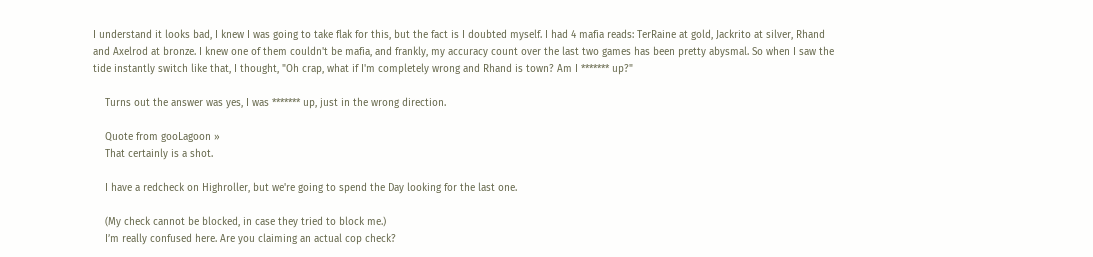I understand it looks bad, I knew I was going to take flak for this, but the fact is I doubted myself. I had 4 mafia reads: TerRaine at gold, Jackrito at silver, Rhand and Axelrod at bronze. I knew one of them couldn't be mafia, and frankly, my accuracy count over the last two games has been pretty abysmal. So when I saw the tide instantly switch like that, I thought, "Oh crap, what if I'm completely wrong and Rhand is town? Am I ******* up?"

    Turns out the answer was yes, I was ******* up, just in the wrong direction.

    Quote from gooLagoon »
    That certainly is a shot.

    I have a redcheck on Highroller, but we're going to spend the Day looking for the last one.

    (My check cannot be blocked, in case they tried to block me.)
    I’m really confused here. Are you claiming an actual cop check?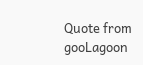Quote from gooLagoon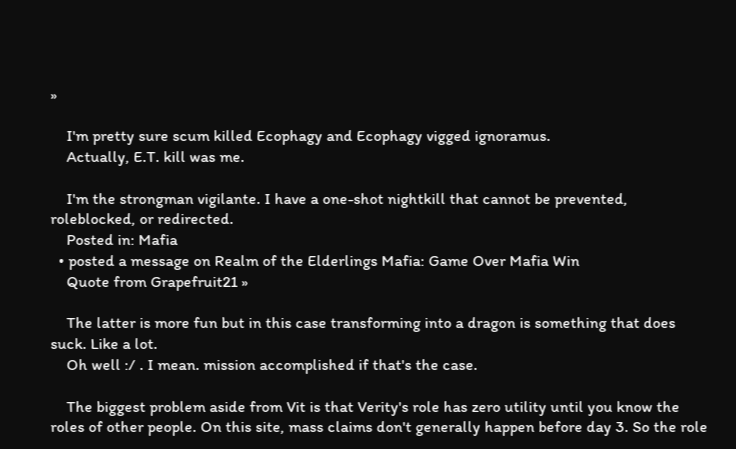»

    I'm pretty sure scum killed Ecophagy and Ecophagy vigged ignoramus.
    Actually, E.T. kill was me.

    I'm the strongman vigilante. I have a one-shot nightkill that cannot be prevented, roleblocked, or redirected.
    Posted in: Mafia
  • posted a message on Realm of the Elderlings Mafia: Game Over Mafia Win
    Quote from Grapefruit21 »

    The latter is more fun but in this case transforming into a dragon is something that does suck. Like a lot.
    Oh well :/ . I mean. mission accomplished if that's the case.

    The biggest problem aside from Vit is that Verity's role has zero utility until you know the roles of other people. On this site, mass claims don't generally happen before day 3. So the role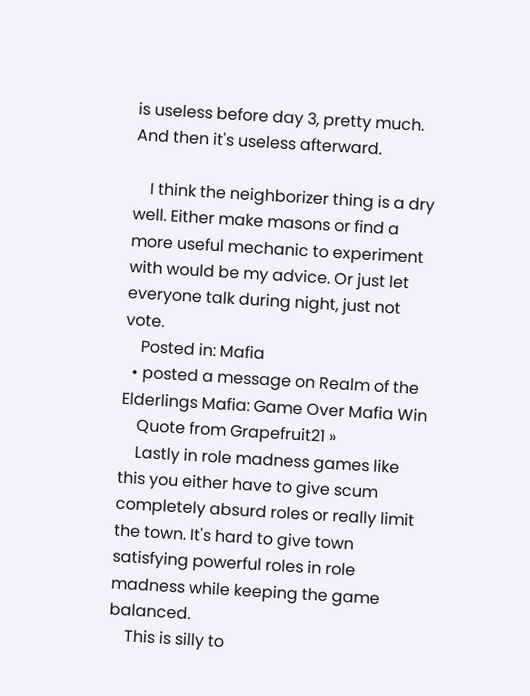is useless before day 3, pretty much. And then it's useless afterward.

    I think the neighborizer thing is a dry well. Either make masons or find a more useful mechanic to experiment with would be my advice. Or just let everyone talk during night, just not vote.
    Posted in: Mafia
  • posted a message on Realm of the Elderlings Mafia: Game Over Mafia Win
    Quote from Grapefruit21 »
    Lastly in role madness games like this you either have to give scum completely absurd roles or really limit the town. It's hard to give town satisfying powerful roles in role madness while keeping the game balanced.
    This is silly to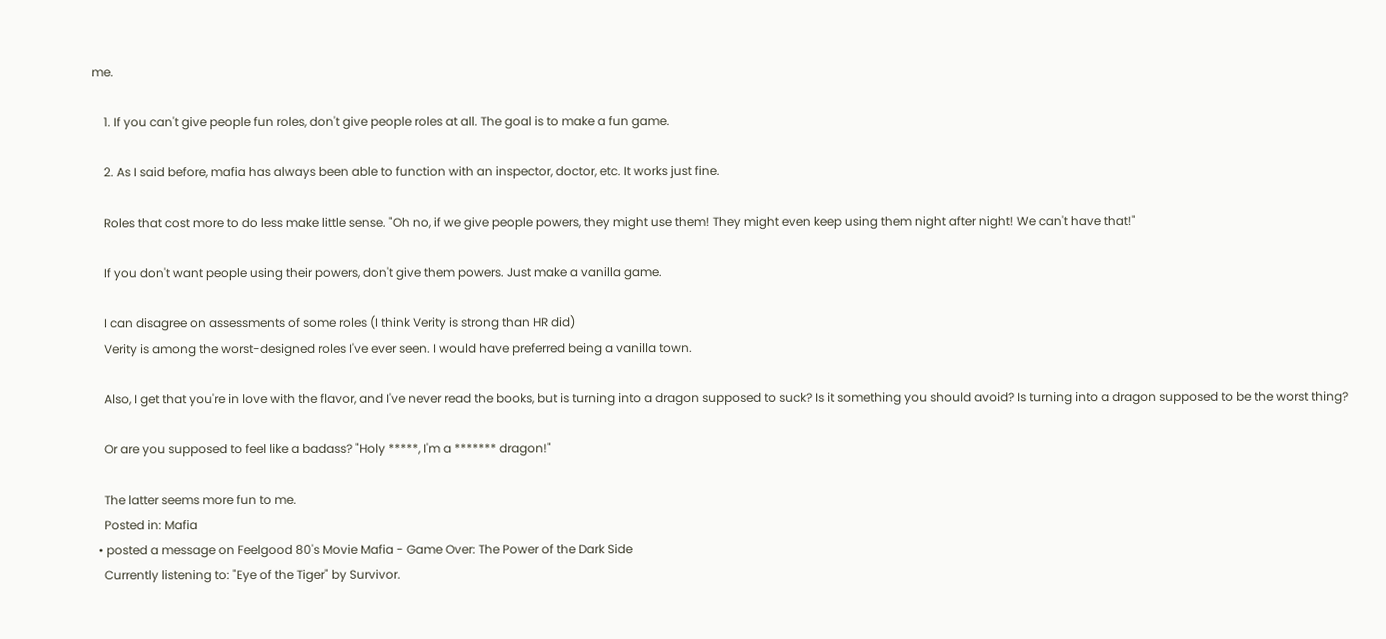me.

    1. If you can't give people fun roles, don't give people roles at all. The goal is to make a fun game.

    2. As I said before, mafia has always been able to function with an inspector, doctor, etc. It works just fine.

    Roles that cost more to do less make little sense. "Oh no, if we give people powers, they might use them! They might even keep using them night after night! We can't have that!"

    If you don't want people using their powers, don't give them powers. Just make a vanilla game.

    I can disagree on assessments of some roles (I think Verity is strong than HR did)
    Verity is among the worst-designed roles I've ever seen. I would have preferred being a vanilla town.

    Also, I get that you're in love with the flavor, and I've never read the books, but is turning into a dragon supposed to suck? Is it something you should avoid? Is turning into a dragon supposed to be the worst thing?

    Or are you supposed to feel like a badass? "Holy *****, I'm a ******* dragon!"

    The latter seems more fun to me.
    Posted in: Mafia
  • posted a message on Feelgood 80's Movie Mafia - Game Over: The Power of the Dark Side
    Currently listening to: "Eye of the Tiger" by Survivor.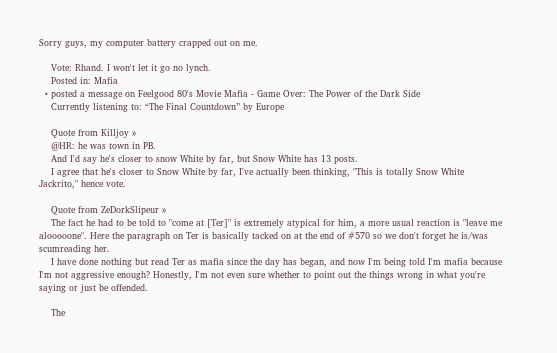Sorry guys, my computer battery crapped out on me.

    Vote: Rhand. I won't let it go no lynch.
    Posted in: Mafia
  • posted a message on Feelgood 80's Movie Mafia - Game Over: The Power of the Dark Side
    Currently listening to: “The Final Countdown” by Europe

    Quote from Killjoy »
    @HR: he was town in PB.
    And I'd say he's closer to snow White by far, but Snow White has 13 posts.
    I agree that he's closer to Snow White by far, I've actually been thinking, "This is totally Snow White Jackrito," hence vote.

    Quote from ZeDorkSlipeur »
    The fact he had to be told to "come at [Ter]" is extremely atypical for him, a more usual reaction is "leave me alooooone". Here the paragraph on Ter is basically tacked on at the end of #570 so we don't forget he is/was scumreading her.
    I have done nothing but read Ter as mafia since the day has began, and now I'm being told I'm mafia because I'm not aggressive enough? Honestly, I'm not even sure whether to point out the things wrong in what you're saying or just be offended.

    The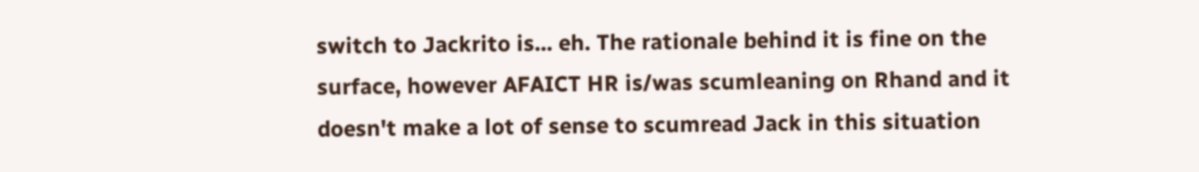switch to Jackrito is... eh. The rationale behind it is fine on the surface, however AFAICT HR is/was scumleaning on Rhand and it doesn't make a lot of sense to scumread Jack in this situation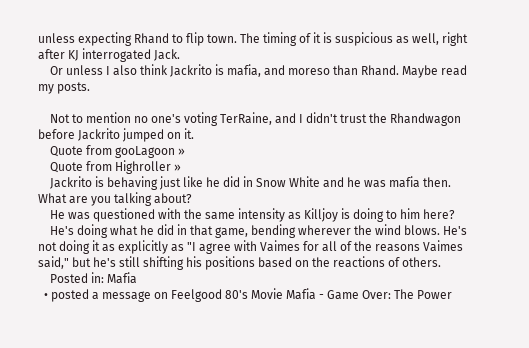unless expecting Rhand to flip town. The timing of it is suspicious as well, right after KJ interrogated Jack.
    Or unless I also think Jackrito is mafia, and moreso than Rhand. Maybe read my posts.

    Not to mention no one's voting TerRaine, and I didn't trust the Rhandwagon before Jackrito jumped on it.
    Quote from gooLagoon »
    Quote from Highroller »
    Jackrito is behaving just like he did in Snow White and he was mafia then. What are you talking about?
    He was questioned with the same intensity as Killjoy is doing to him here?
    He's doing what he did in that game, bending wherever the wind blows. He's not doing it as explicitly as "I agree with Vaimes for all of the reasons Vaimes said," but he's still shifting his positions based on the reactions of others.
    Posted in: Mafia
  • posted a message on Feelgood 80's Movie Mafia - Game Over: The Power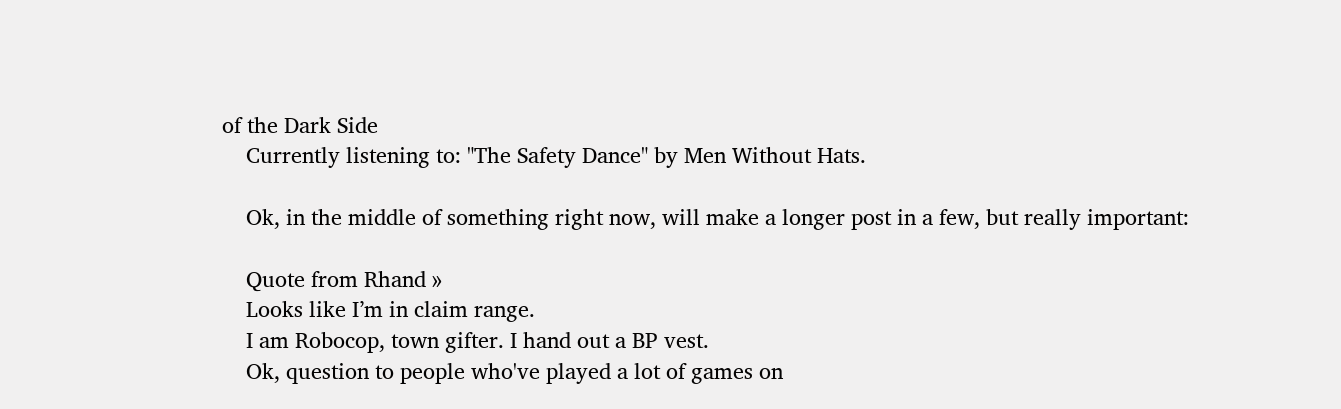of the Dark Side
    Currently listening to: "The Safety Dance" by Men Without Hats.

    Ok, in the middle of something right now, will make a longer post in a few, but really important:

    Quote from Rhand »
    Looks like I’m in claim range.
    I am Robocop, town gifter. I hand out a BP vest.
    Ok, question to people who've played a lot of games on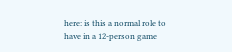here: is this a normal role to have in a 12-person game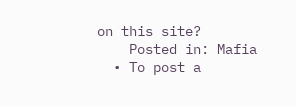on this site?
    Posted in: Mafia
  • To post a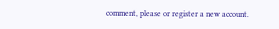comment, please or register a new account.